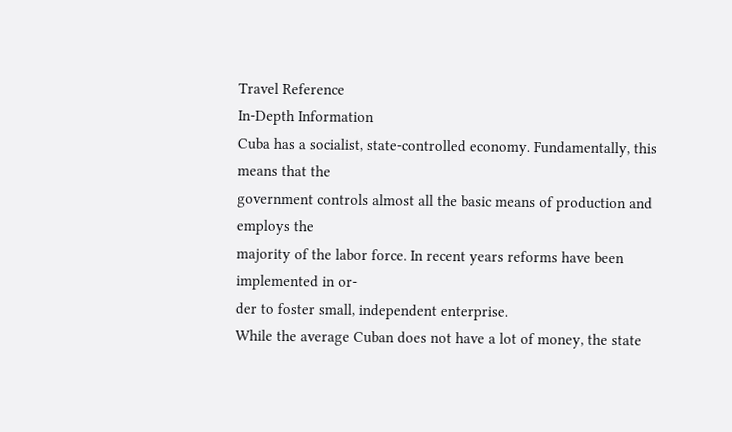Travel Reference
In-Depth Information
Cuba has a socialist, state-controlled economy. Fundamentally, this means that the
government controls almost all the basic means of production and employs the
majority of the labor force. In recent years reforms have been implemented in or-
der to foster small, independent enterprise.
While the average Cuban does not have a lot of money, the state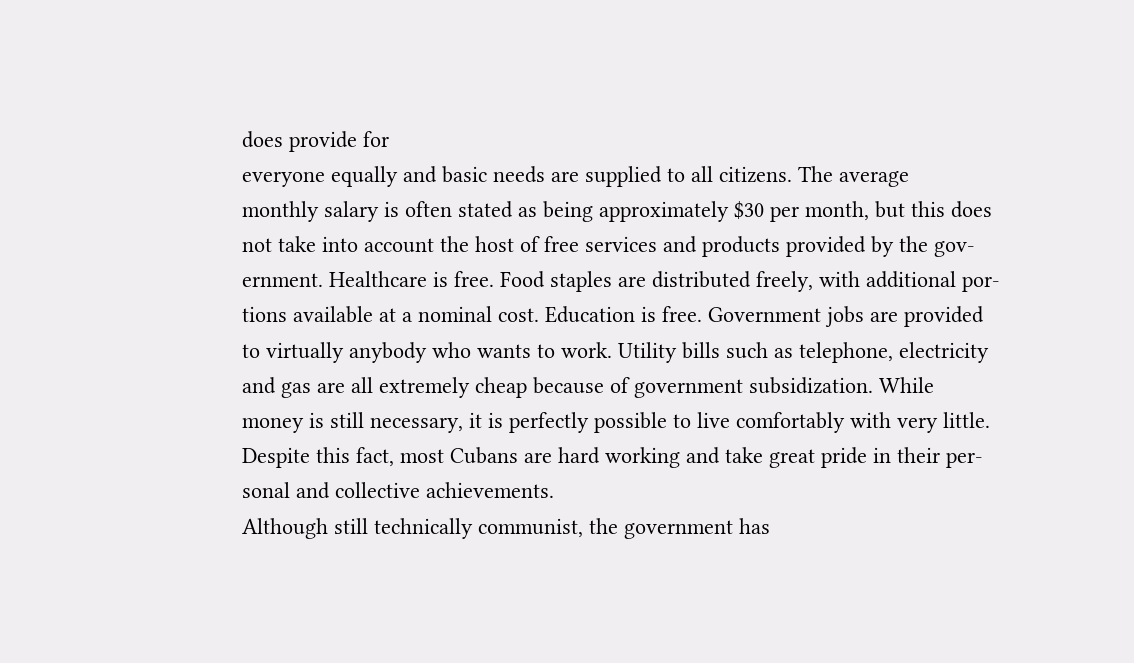does provide for
everyone equally and basic needs are supplied to all citizens. The average
monthly salary is often stated as being approximately $30 per month, but this does
not take into account the host of free services and products provided by the gov-
ernment. Healthcare is free. Food staples are distributed freely, with additional por-
tions available at a nominal cost. Education is free. Government jobs are provided
to virtually anybody who wants to work. Utility bills such as telephone, electricity
and gas are all extremely cheap because of government subsidization. While
money is still necessary, it is perfectly possible to live comfortably with very little.
Despite this fact, most Cubans are hard working and take great pride in their per-
sonal and collective achievements.
Although still technically communist, the government has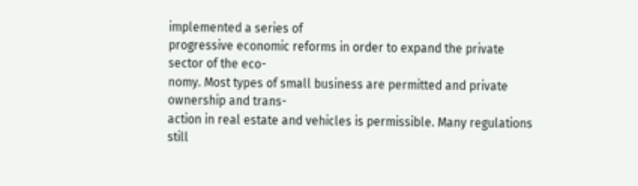implemented a series of
progressive economic reforms in order to expand the private sector of the eco-
nomy. Most types of small business are permitted and private ownership and trans-
action in real estate and vehicles is permissible. Many regulations still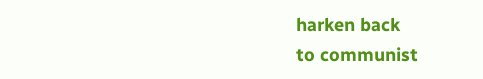harken back
to communist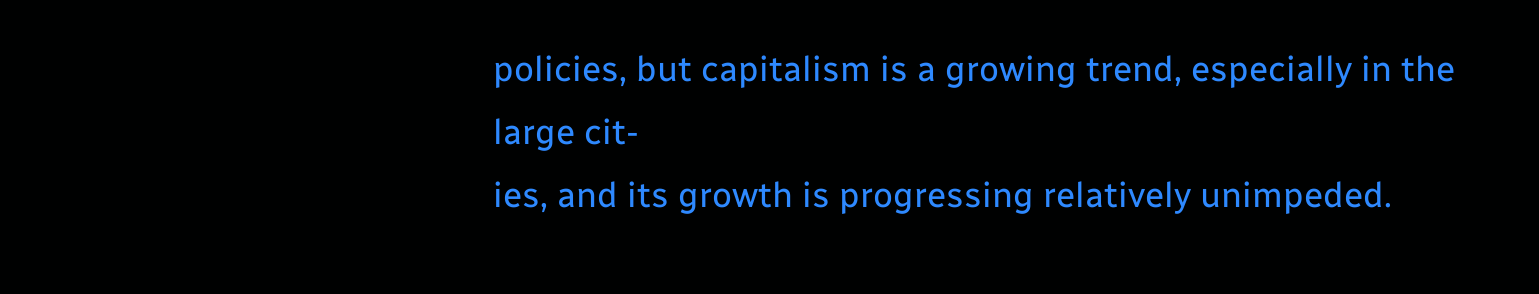policies, but capitalism is a growing trend, especially in the large cit-
ies, and its growth is progressing relatively unimpeded.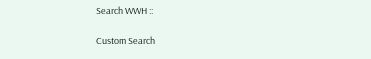Search WWH ::

Custom Search